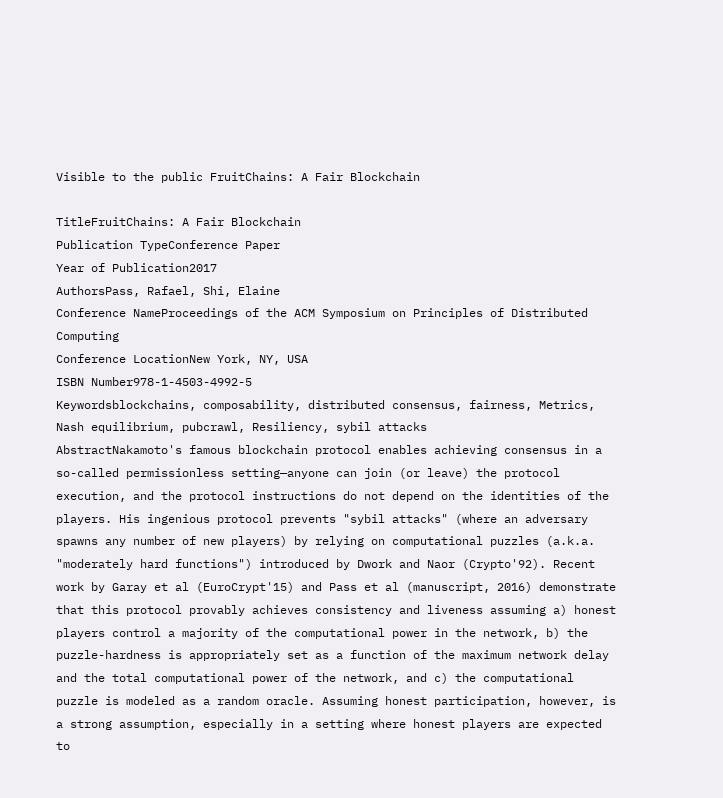Visible to the public FruitChains: A Fair Blockchain

TitleFruitChains: A Fair Blockchain
Publication TypeConference Paper
Year of Publication2017
AuthorsPass, Rafael, Shi, Elaine
Conference NameProceedings of the ACM Symposium on Principles of Distributed Computing
Conference LocationNew York, NY, USA
ISBN Number978-1-4503-4992-5
Keywordsblockchains, composability, distributed consensus, fairness, Metrics, Nash equilibrium, pubcrawl, Resiliency, sybil attacks
AbstractNakamoto's famous blockchain protocol enables achieving consensus in a so-called permissionless setting—anyone can join (or leave) the protocol execution, and the protocol instructions do not depend on the identities of the players. His ingenious protocol prevents "sybil attacks" (where an adversary spawns any number of new players) by relying on computational puzzles (a.k.a. "moderately hard functions") introduced by Dwork and Naor (Crypto'92). Recent work by Garay et al (EuroCrypt'15) and Pass et al (manuscript, 2016) demonstrate that this protocol provably achieves consistency and liveness assuming a) honest players control a majority of the computational power in the network, b) the puzzle-hardness is appropriately set as a function of the maximum network delay and the total computational power of the network, and c) the computational puzzle is modeled as a random oracle. Assuming honest participation, however, is a strong assumption, especially in a setting where honest players are expected to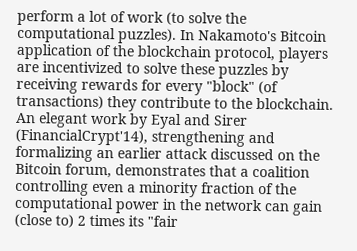perform a lot of work (to solve the computational puzzles). In Nakamoto's Bitcoin application of the blockchain protocol, players are incentivized to solve these puzzles by receiving rewards for every "block" (of transactions) they contribute to the blockchain. An elegant work by Eyal and Sirer (FinancialCrypt'14), strengthening and formalizing an earlier attack discussed on the Bitcoin forum, demonstrates that a coalition controlling even a minority fraction of the computational power in the network can gain (close to) 2 times its "fair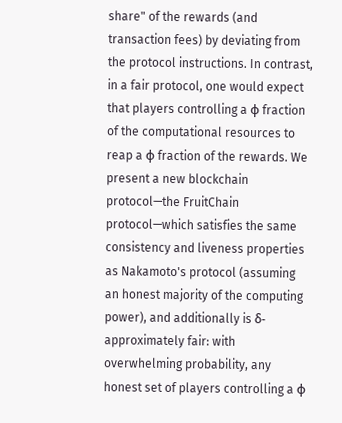share" of the rewards (and transaction fees) by deviating from the protocol instructions. In contrast, in a fair protocol, one would expect that players controlling a φ fraction of the computational resources to reap a φ fraction of the rewards. We present a new blockchain protocol—the FruitChain protocol—which satisfies the same consistency and liveness properties as Nakamoto's protocol (assuming an honest majority of the computing power), and additionally is δ-approximately fair: with overwhelming probability, any honest set of players controlling a φ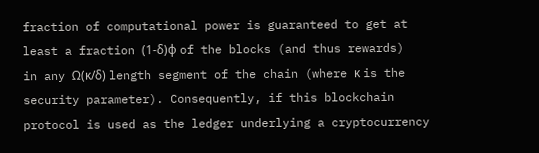fraction of computational power is guaranteed to get at least a fraction (1-δ)φ of the blocks (and thus rewards) in any Ω(κ/δ) length segment of the chain (where κ is the security parameter). Consequently, if this blockchain protocol is used as the ledger underlying a cryptocurrency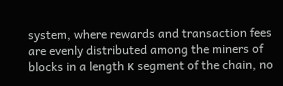system, where rewards and transaction fees are evenly distributed among the miners of blocks in a length κ segment of the chain, no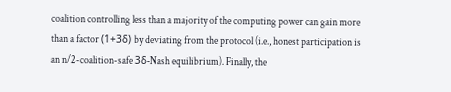coalition controlling less than a majority of the computing power can gain more than a factor (1+3δ) by deviating from the protocol (i.e., honest participation is an n/2-coalition-safe 3δ-Nash equilibrium). Finally, the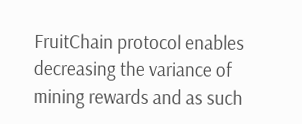FruitChain protocol enables decreasing the variance of mining rewards and as such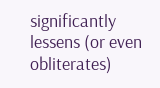significantly lessens (or even obliterates)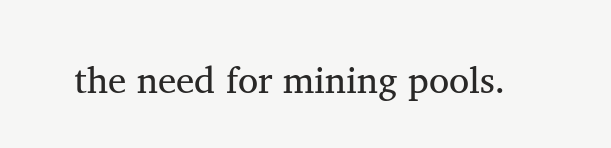the need for mining pools.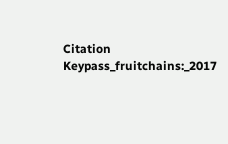Citation Keypass_fruitchains:_2017